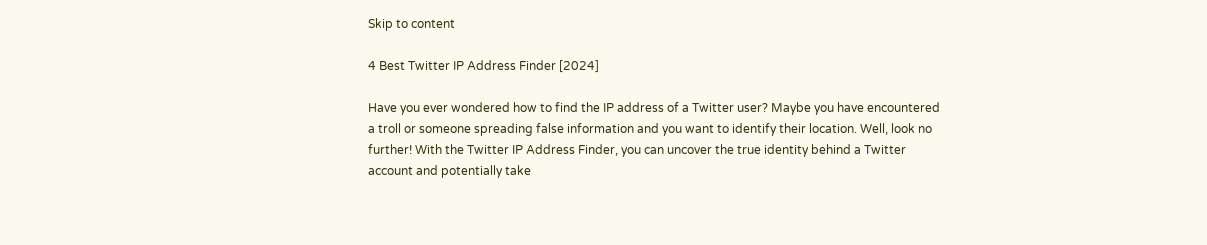Skip to content

4 Best Twitter IP Address Finder [2024]

Have you ever wondered how to find the IP address of a Twitter user? Maybe you have encountered a troll or someone spreading false information and you want to identify their location. Well, look no further! With the Twitter IP Address Finder, you can uncover the true identity behind a Twitter account and potentially take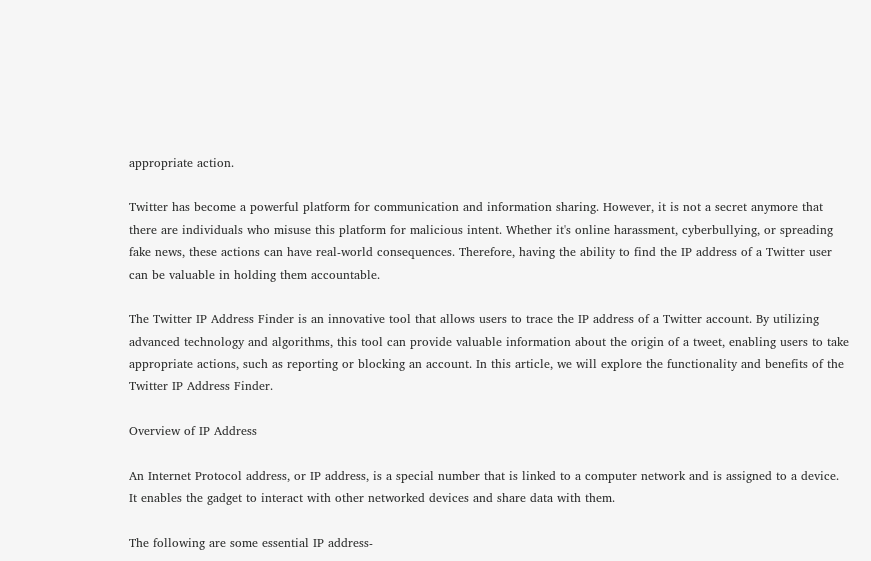appropriate action.

Twitter has become a powerful platform for communication and information sharing. However, it is not a secret anymore that there are individuals who misuse this platform for malicious intent. Whether it's online harassment, cyberbullying, or spreading fake news, these actions can have real-world consequences. Therefore, having the ability to find the IP address of a Twitter user can be valuable in holding them accountable.

The Twitter IP Address Finder is an innovative tool that allows users to trace the IP address of a Twitter account. By utilizing advanced technology and algorithms, this tool can provide valuable information about the origin of a tweet, enabling users to take appropriate actions, such as reporting or blocking an account. In this article, we will explore the functionality and benefits of the Twitter IP Address Finder.

Overview of IP Address

An Internet Protocol address, or IP address, is a special number that is linked to a computer network and is assigned to a device. It enables the gadget to interact with other networked devices and share data with them.

The following are some essential IP address-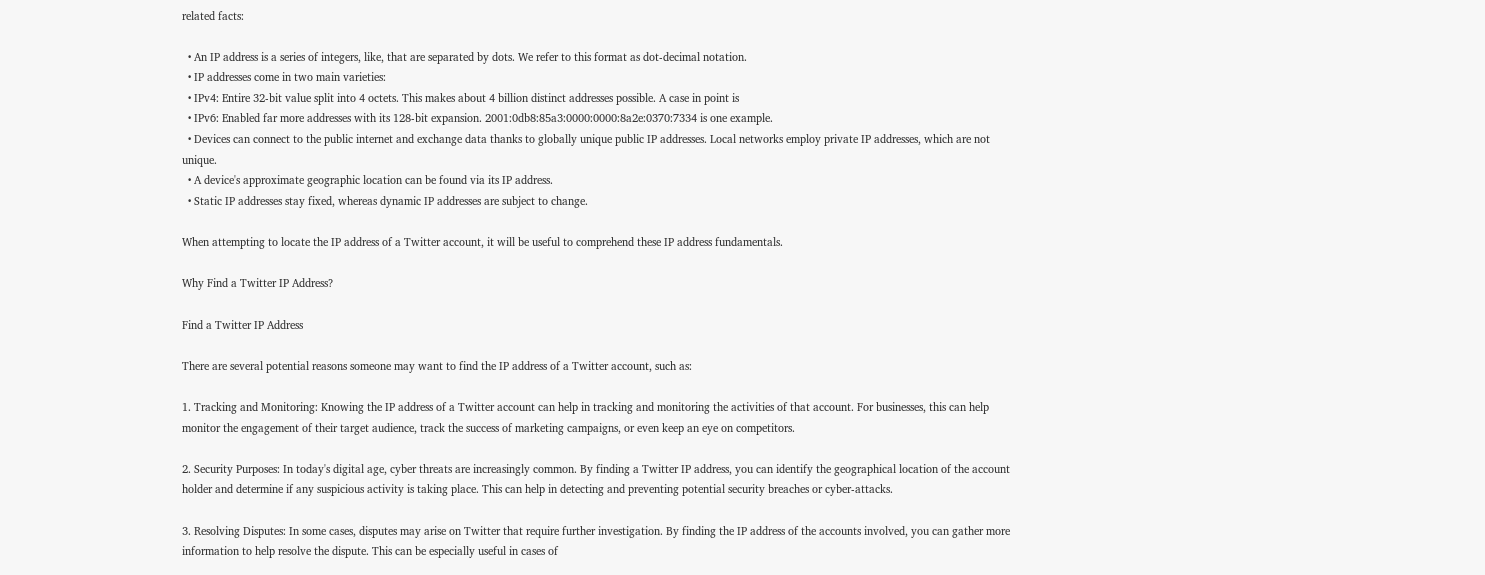related facts:

  • An IP address is a series of integers, like, that are separated by dots. We refer to this format as dot-decimal notation.
  • IP addresses come in two main varieties:
  • IPv4: Entire 32-bit value split into 4 octets. This makes about 4 billion distinct addresses possible. A case in point is
  • IPv6: Enabled far more addresses with its 128-bit expansion. 2001:0db8:85a3:0000:0000:8a2e:0370:7334 is one example.
  • Devices can connect to the public internet and exchange data thanks to globally unique public IP addresses. Local networks employ private IP addresses, which are not unique.
  • A device's approximate geographic location can be found via its IP address.
  • Static IP addresses stay fixed, whereas dynamic IP addresses are subject to change.

When attempting to locate the IP address of a Twitter account, it will be useful to comprehend these IP address fundamentals.

Why Find a Twitter IP Address?

Find a Twitter IP Address

There are several potential reasons someone may want to find the IP address of a Twitter account, such as:

1. Tracking and Monitoring: Knowing the IP address of a Twitter account can help in tracking and monitoring the activities of that account. For businesses, this can help monitor the engagement of their target audience, track the success of marketing campaigns, or even keep an eye on competitors.

2. Security Purposes: In today's digital age, cyber threats are increasingly common. By finding a Twitter IP address, you can identify the geographical location of the account holder and determine if any suspicious activity is taking place. This can help in detecting and preventing potential security breaches or cyber-attacks.

3. Resolving Disputes: In some cases, disputes may arise on Twitter that require further investigation. By finding the IP address of the accounts involved, you can gather more information to help resolve the dispute. This can be especially useful in cases of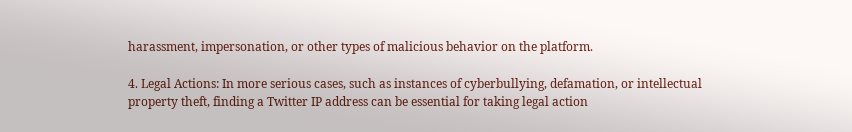harassment, impersonation, or other types of malicious behavior on the platform.

4. Legal Actions: In more serious cases, such as instances of cyberbullying, defamation, or intellectual property theft, finding a Twitter IP address can be essential for taking legal action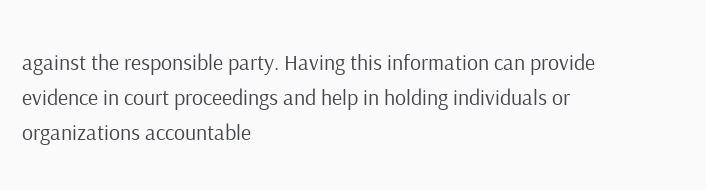against the responsible party. Having this information can provide evidence in court proceedings and help in holding individuals or organizations accountable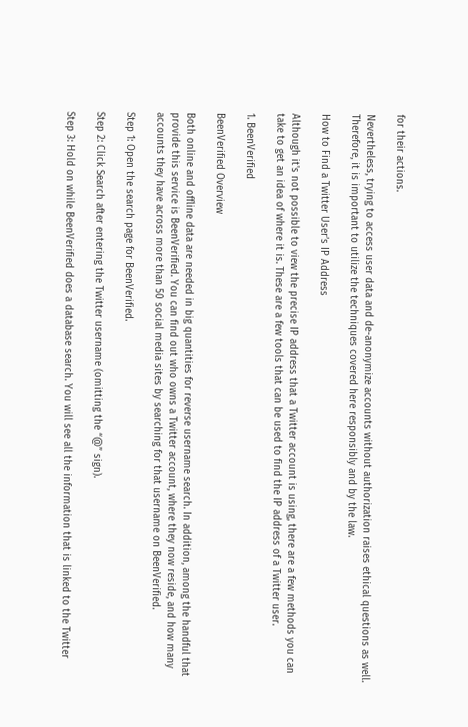for their actions.

Nevertheless, trying to access user data and de-anonymize accounts without authorization raises ethical questions as well. Therefore, it is important to utilize the techniques covered here responsibly and by the law.

How to Find a Twitter User’s IP Address

Although it's not possible to view the precise IP address that a Twitter account is using, there are a few methods you can take to get an idea of where it is. These are a few tools that can be used to find the IP address of a Twitter user.

1. BeenVerified

BeenVerified Overview

Both online and offline data are needed in big quantities for reverse username search. In addition, among the handful that provide this service is BeenVerified. You can find out who owns a Twitter account, where they now reside, and how many accounts they have across more than 50 social media sites by searching for that username on BeenVerified.

Step 1: Open the search page for BeenVerified.

Step 2: Click Search after entering the Twitter username (omitting the “@” sign).

Step 3: Hold on while BeenVerified does a database search. You will see all the information that is linked to the Twitter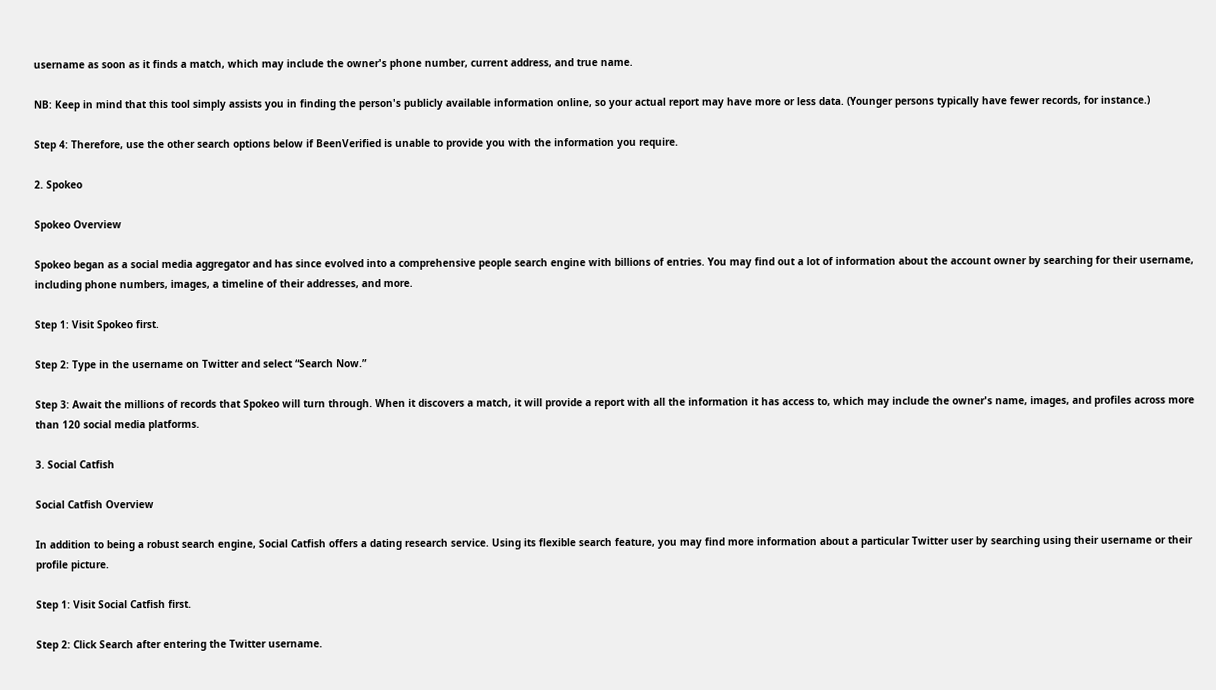username as soon as it finds a match, which may include the owner's phone number, current address, and true name.

NB: Keep in mind that this tool simply assists you in finding the person's publicly available information online, so your actual report may have more or less data. (Younger persons typically have fewer records, for instance.)

Step 4: Therefore, use the other search options below if BeenVerified is unable to provide you with the information you require.

2. Spokeo

Spokeo Overview

Spokeo began as a social media aggregator and has since evolved into a comprehensive people search engine with billions of entries. You may find out a lot of information about the account owner by searching for their username, including phone numbers, images, a timeline of their addresses, and more.

Step 1: Visit Spokeo first.

Step 2: Type in the username on Twitter and select “Search Now.”

Step 3: Await the millions of records that Spokeo will turn through. When it discovers a match, it will provide a report with all the information it has access to, which may include the owner's name, images, and profiles across more than 120 social media platforms.

3. Social Catfish

Social Catfish Overview

In addition to being a robust search engine, Social Catfish offers a dating research service. Using its flexible search feature, you may find more information about a particular Twitter user by searching using their username or their profile picture.

Step 1: Visit Social Catfish first.

Step 2: Click Search after entering the Twitter username.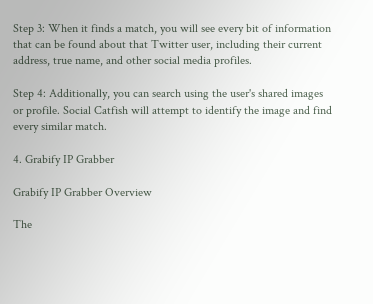Step 3: When it finds a match, you will see every bit of information that can be found about that Twitter user, including their current address, true name, and other social media profiles.

Step 4: Additionally, you can search using the user's shared images or profile. Social Catfish will attempt to identify the image and find every similar match.

4. Grabify IP Grabber

Grabify IP Grabber Overview

The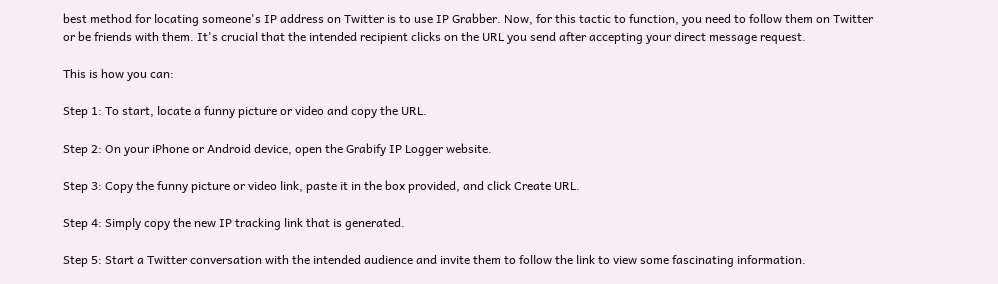best method for locating someone's IP address on Twitter is to use IP Grabber. Now, for this tactic to function, you need to follow them on Twitter or be friends with them. It's crucial that the intended recipient clicks on the URL you send after accepting your direct message request.

This is how you can:

Step 1: To start, locate a funny picture or video and copy the URL.

Step 2: On your iPhone or Android device, open the Grabify IP Logger website.

Step 3: Copy the funny picture or video link, paste it in the box provided, and click Create URL.

Step 4: Simply copy the new IP tracking link that is generated.

Step 5: Start a Twitter conversation with the intended audience and invite them to follow the link to view some fascinating information.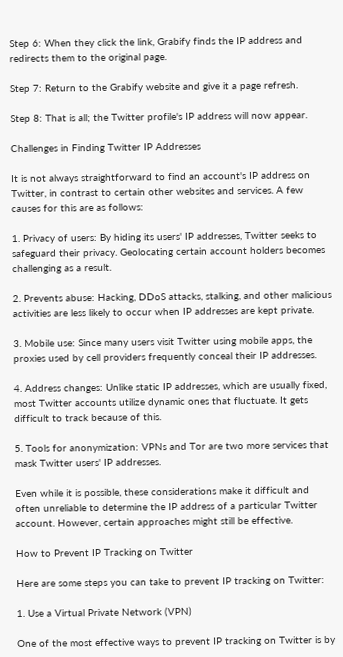Step 6: When they click the link, Grabify finds the IP address and redirects them to the original page.

Step 7: Return to the Grabify website and give it a page refresh.

Step 8: That is all; the Twitter profile's IP address will now appear.

Challenges in Finding Twitter IP Addresses

It is not always straightforward to find an account's IP address on Twitter, in contrast to certain other websites and services. A few causes for this are as follows:

1. Privacy of users: By hiding its users' IP addresses, Twitter seeks to safeguard their privacy. Geolocating certain account holders becomes challenging as a result.

2. Prevents abuse: Hacking, DDoS attacks, stalking, and other malicious activities are less likely to occur when IP addresses are kept private.

3. Mobile use: Since many users visit Twitter using mobile apps, the proxies used by cell providers frequently conceal their IP addresses.

4. Address changes: Unlike static IP addresses, which are usually fixed, most Twitter accounts utilize dynamic ones that fluctuate. It gets difficult to track because of this.

5. Tools for anonymization: VPNs and Tor are two more services that mask Twitter users' IP addresses.

Even while it is possible, these considerations make it difficult and often unreliable to determine the IP address of a particular Twitter account. However, certain approaches might still be effective.

How to Prevent IP Tracking on Twitter

Here are some steps you can take to prevent IP tracking on Twitter:

1. Use a Virtual Private Network (VPN)

One of the most effective ways to prevent IP tracking on Twitter is by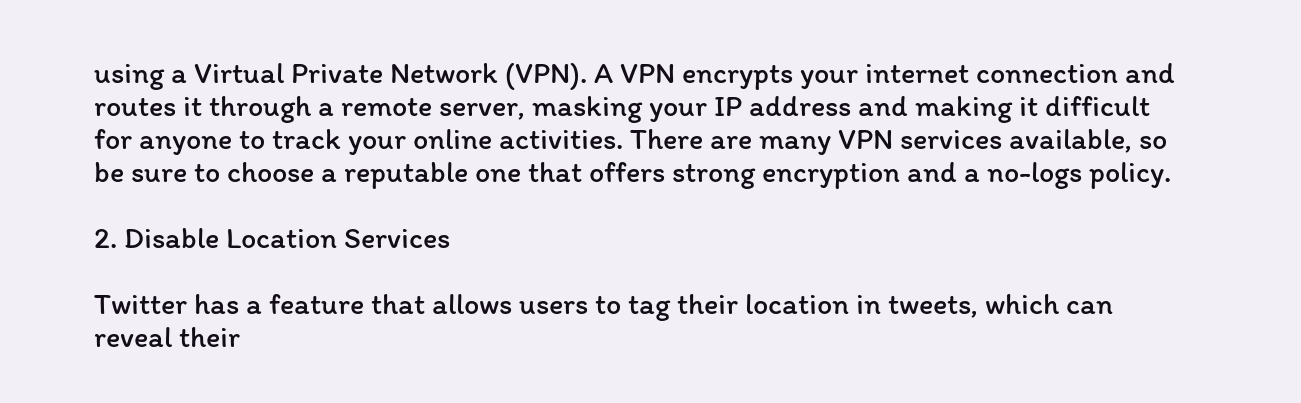using a Virtual Private Network (VPN). A VPN encrypts your internet connection and routes it through a remote server, masking your IP address and making it difficult for anyone to track your online activities. There are many VPN services available, so be sure to choose a reputable one that offers strong encryption and a no-logs policy.

2. Disable Location Services

Twitter has a feature that allows users to tag their location in tweets, which can reveal their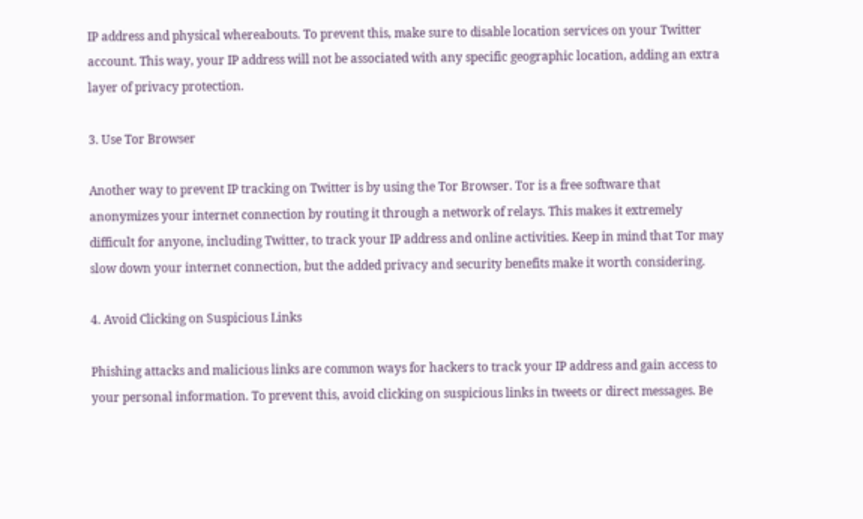IP address and physical whereabouts. To prevent this, make sure to disable location services on your Twitter account. This way, your IP address will not be associated with any specific geographic location, adding an extra layer of privacy protection.

3. Use Tor Browser

Another way to prevent IP tracking on Twitter is by using the Tor Browser. Tor is a free software that anonymizes your internet connection by routing it through a network of relays. This makes it extremely difficult for anyone, including Twitter, to track your IP address and online activities. Keep in mind that Tor may slow down your internet connection, but the added privacy and security benefits make it worth considering.

4. Avoid Clicking on Suspicious Links

Phishing attacks and malicious links are common ways for hackers to track your IP address and gain access to your personal information. To prevent this, avoid clicking on suspicious links in tweets or direct messages. Be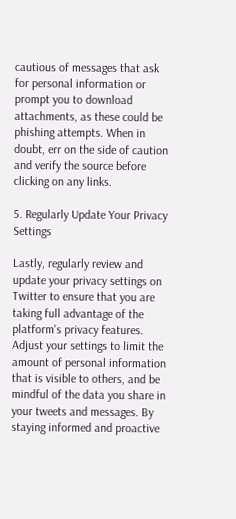cautious of messages that ask for personal information or prompt you to download attachments, as these could be phishing attempts. When in doubt, err on the side of caution and verify the source before clicking on any links.

5. Regularly Update Your Privacy Settings

Lastly, regularly review and update your privacy settings on Twitter to ensure that you are taking full advantage of the platform's privacy features. Adjust your settings to limit the amount of personal information that is visible to others, and be mindful of the data you share in your tweets and messages. By staying informed and proactive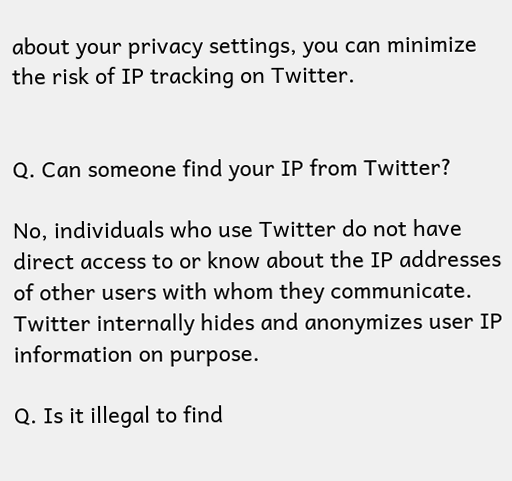about your privacy settings, you can minimize the risk of IP tracking on Twitter.


Q. Can someone find your IP from Twitter?

No, individuals who use Twitter do not have direct access to or know about the IP addresses of other users with whom they communicate. Twitter internally hides and anonymizes user IP information on purpose.

Q. Is it illegal to find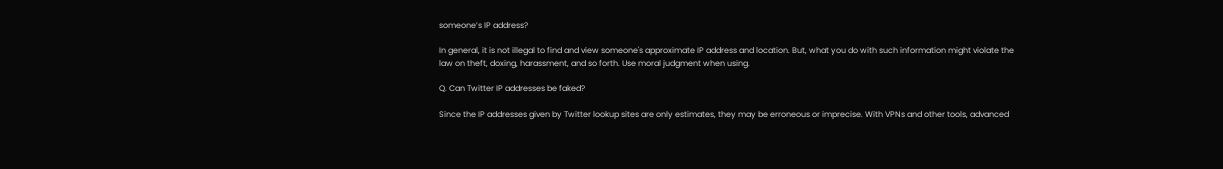someone’s IP address?

In general, it is not illegal to find and view someone's approximate IP address and location. But, what you do with such information might violate the law on theft, doxing, harassment, and so forth. Use moral judgment when using.

Q. Can Twitter IP addresses be faked?

Since the IP addresses given by Twitter lookup sites are only estimates, they may be erroneous or imprecise. With VPNs and other tools, advanced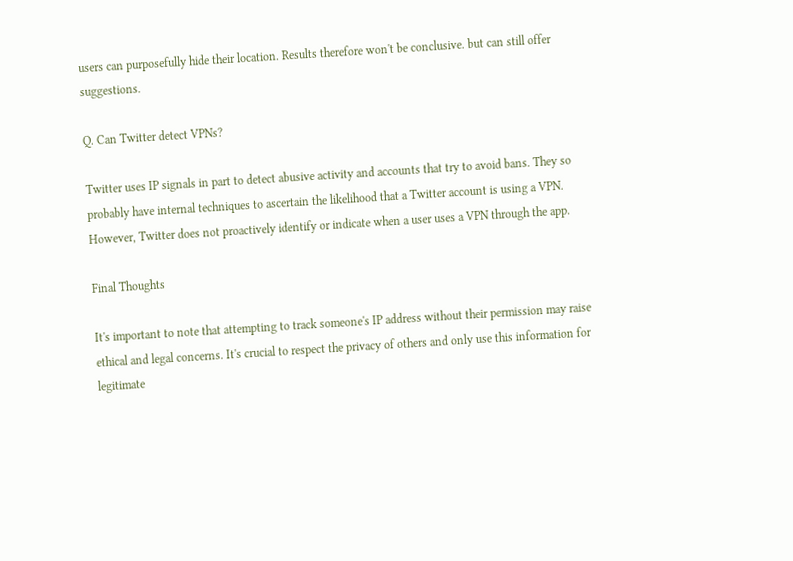users can purposefully hide their location. Results therefore won't be conclusive. but can still offer suggestions.

Q. Can Twitter detect VPNs?

Twitter uses IP signals in part to detect abusive activity and accounts that try to avoid bans. They so probably have internal techniques to ascertain the likelihood that a Twitter account is using a VPN. However, Twitter does not proactively identify or indicate when a user uses a VPN through the app.

Final Thoughts

It's important to note that attempting to track someone's IP address without their permission may raise ethical and legal concerns. It's crucial to respect the privacy of others and only use this information for legitimate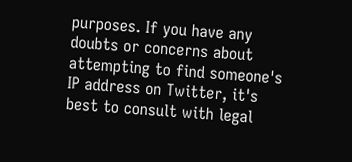purposes. If you have any doubts or concerns about attempting to find someone's IP address on Twitter, it's best to consult with legal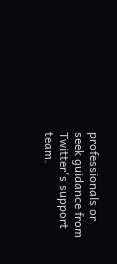professionals or seek guidance from Twitter's support team.